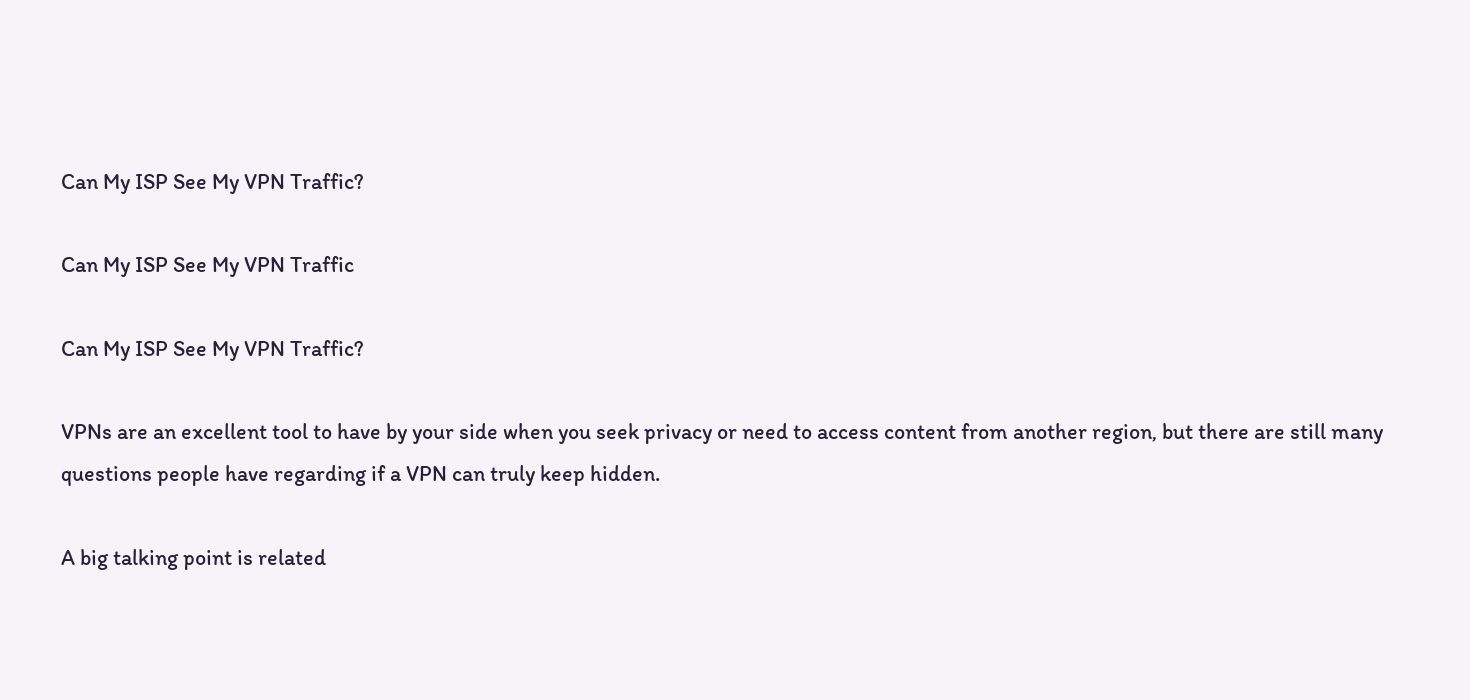Can My ISP See My VPN Traffic?

Can My ISP See My VPN Traffic

Can My ISP See My VPN Traffic?

VPNs are an excellent tool to have by your side when you seek privacy or need to access content from another region, but there are still many questions people have regarding if a VPN can truly keep hidden.

A big talking point is related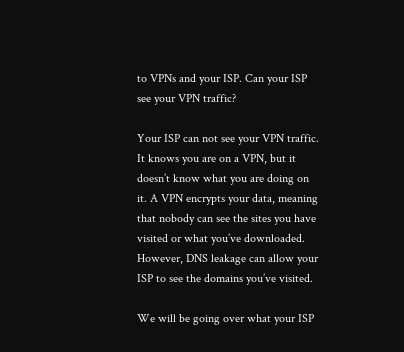to VPNs and your ISP. Can your ISP see your VPN traffic?

Your ISP can not see your VPN traffic. It knows you are on a VPN, but it doesn’t know what you are doing on it. A VPN encrypts your data, meaning that nobody can see the sites you have visited or what you’ve downloaded. However, DNS leakage can allow your ISP to see the domains you’ve visited.

We will be going over what your ISP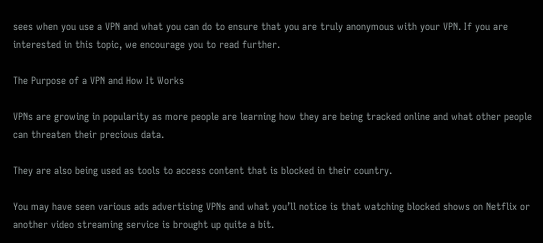sees when you use a VPN and what you can do to ensure that you are truly anonymous with your VPN. If you are interested in this topic, we encourage you to read further.

The Purpose of a VPN and How It Works

VPNs are growing in popularity as more people are learning how they are being tracked online and what other people can threaten their precious data.

They are also being used as tools to access content that is blocked in their country.

You may have seen various ads advertising VPNs and what you’ll notice is that watching blocked shows on Netflix or another video streaming service is brought up quite a bit.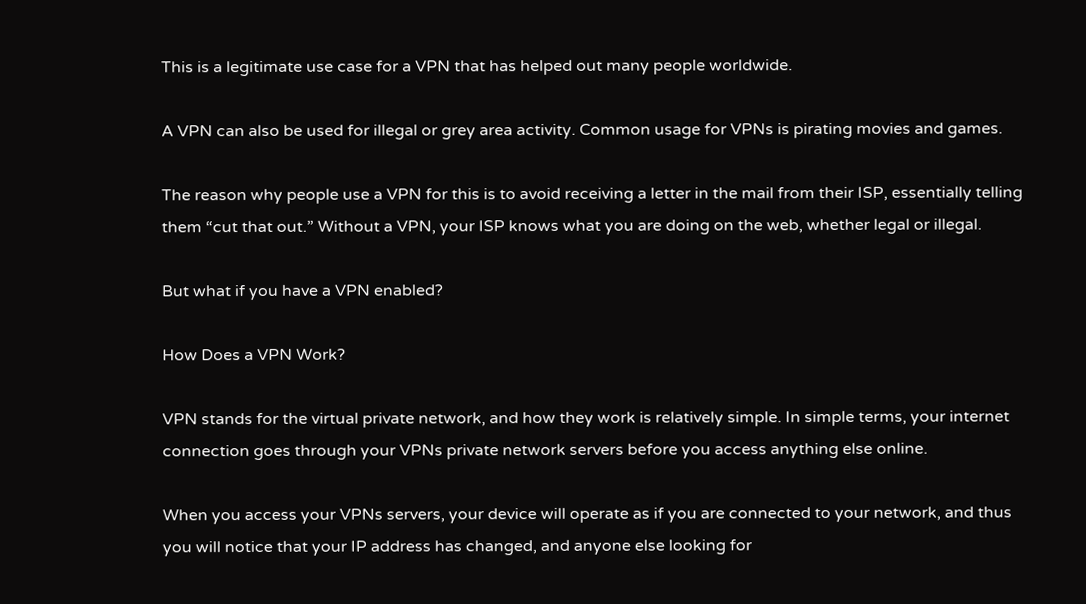This is a legitimate use case for a VPN that has helped out many people worldwide.

A VPN can also be used for illegal or grey area activity. Common usage for VPNs is pirating movies and games.

The reason why people use a VPN for this is to avoid receiving a letter in the mail from their ISP, essentially telling them “cut that out.” Without a VPN, your ISP knows what you are doing on the web, whether legal or illegal.

But what if you have a VPN enabled?

How Does a VPN Work?

VPN stands for the virtual private network, and how they work is relatively simple. In simple terms, your internet connection goes through your VPNs private network servers before you access anything else online.

When you access your VPNs servers, your device will operate as if you are connected to your network, and thus you will notice that your IP address has changed, and anyone else looking for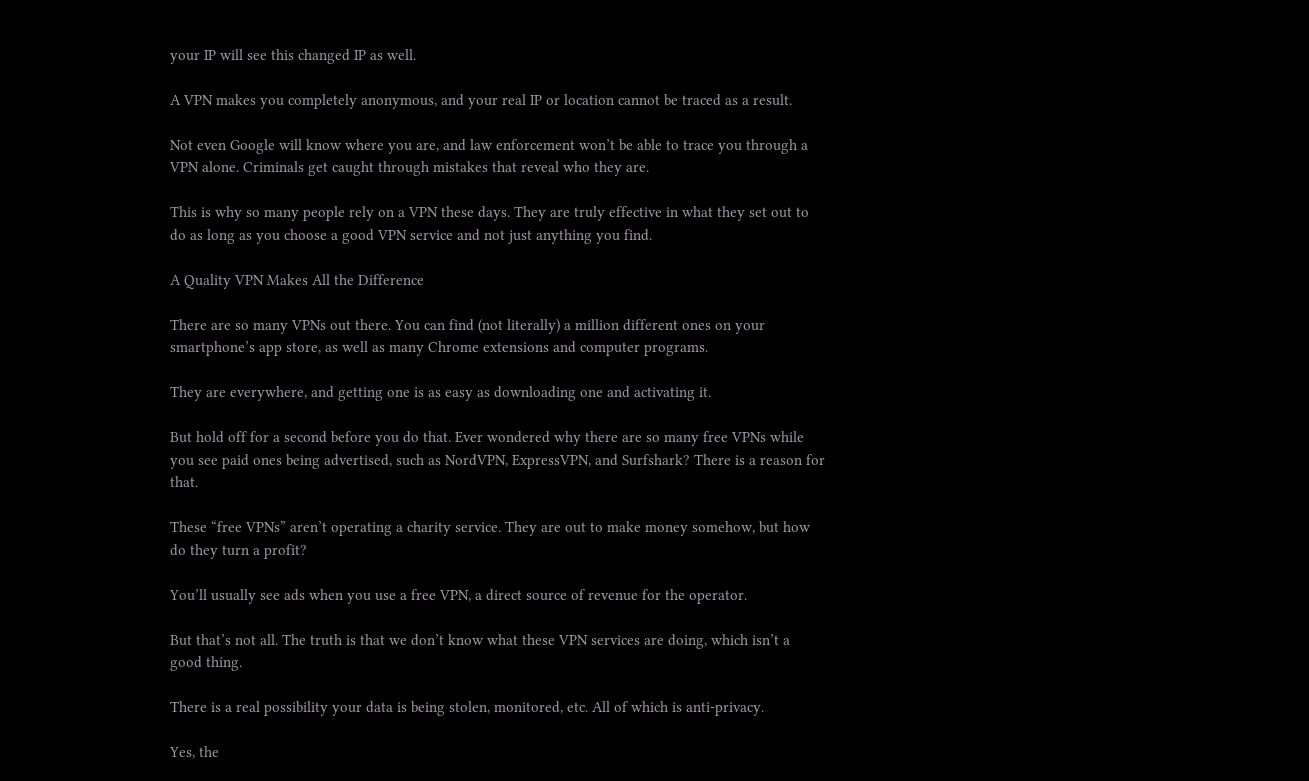your IP will see this changed IP as well.

A VPN makes you completely anonymous, and your real IP or location cannot be traced as a result.

Not even Google will know where you are, and law enforcement won’t be able to trace you through a VPN alone. Criminals get caught through mistakes that reveal who they are.

This is why so many people rely on a VPN these days. They are truly effective in what they set out to do as long as you choose a good VPN service and not just anything you find.

A Quality VPN Makes All the Difference

There are so many VPNs out there. You can find (not literally) a million different ones on your smartphone’s app store, as well as many Chrome extensions and computer programs.

They are everywhere, and getting one is as easy as downloading one and activating it.

But hold off for a second before you do that. Ever wondered why there are so many free VPNs while you see paid ones being advertised, such as NordVPN, ExpressVPN, and Surfshark? There is a reason for that.

These “free VPNs” aren’t operating a charity service. They are out to make money somehow, but how do they turn a profit?

You’ll usually see ads when you use a free VPN, a direct source of revenue for the operator.

But that’s not all. The truth is that we don’t know what these VPN services are doing, which isn’t a good thing.

There is a real possibility your data is being stolen, monitored, etc. All of which is anti-privacy.

Yes, the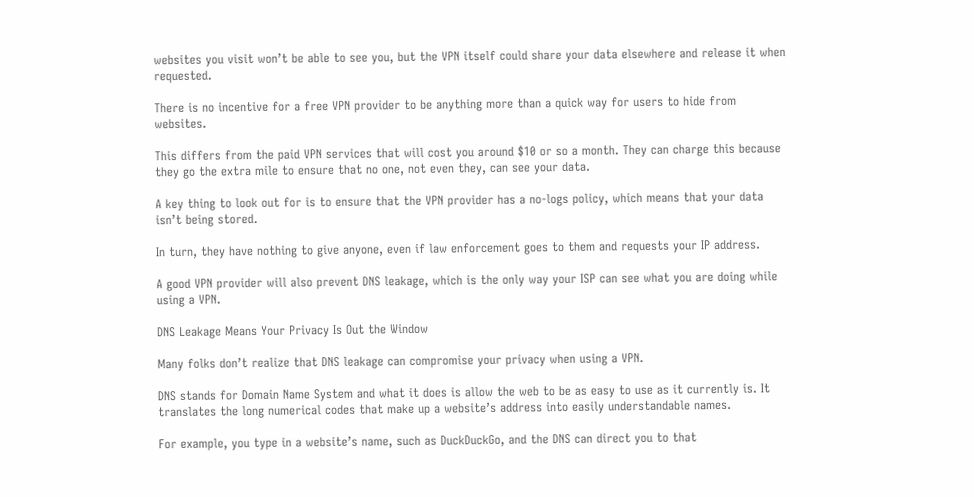websites you visit won’t be able to see you, but the VPN itself could share your data elsewhere and release it when requested.

There is no incentive for a free VPN provider to be anything more than a quick way for users to hide from websites.

This differs from the paid VPN services that will cost you around $10 or so a month. They can charge this because they go the extra mile to ensure that no one, not even they, can see your data.

A key thing to look out for is to ensure that the VPN provider has a no-logs policy, which means that your data isn’t being stored.

In turn, they have nothing to give anyone, even if law enforcement goes to them and requests your IP address.

A good VPN provider will also prevent DNS leakage, which is the only way your ISP can see what you are doing while using a VPN.

DNS Leakage Means Your Privacy Is Out the Window

Many folks don’t realize that DNS leakage can compromise your privacy when using a VPN.

DNS stands for Domain Name System and what it does is allow the web to be as easy to use as it currently is. It translates the long numerical codes that make up a website’s address into easily understandable names.

For example, you type in a website’s name, such as DuckDuckGo, and the DNS can direct you to that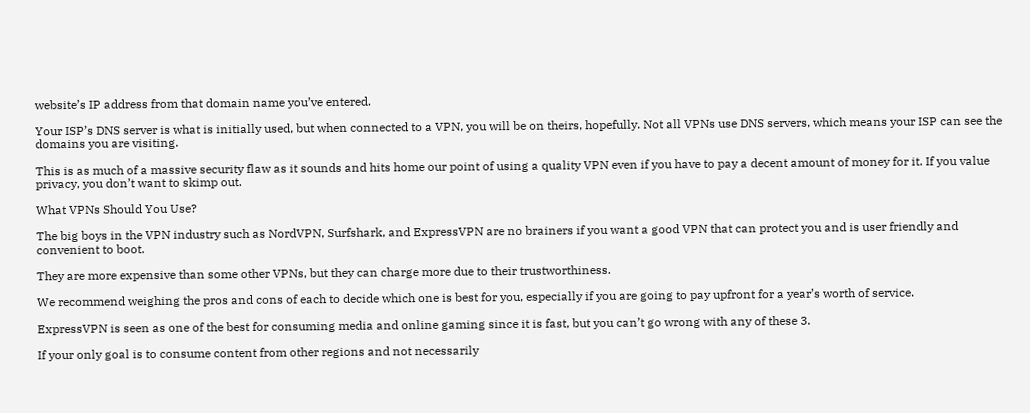website’s IP address from that domain name you’ve entered.

Your ISP’s DNS server is what is initially used, but when connected to a VPN, you will be on theirs, hopefully. Not all VPNs use DNS servers, which means your ISP can see the domains you are visiting.

This is as much of a massive security flaw as it sounds and hits home our point of using a quality VPN even if you have to pay a decent amount of money for it. If you value privacy, you don’t want to skimp out.

What VPNs Should You Use?

The big boys in the VPN industry such as NordVPN, Surfshark, and ExpressVPN are no brainers if you want a good VPN that can protect you and is user friendly and convenient to boot.

They are more expensive than some other VPNs, but they can charge more due to their trustworthiness.

We recommend weighing the pros and cons of each to decide which one is best for you, especially if you are going to pay upfront for a year’s worth of service.

ExpressVPN is seen as one of the best for consuming media and online gaming since it is fast, but you can’t go wrong with any of these 3.

If your only goal is to consume content from other regions and not necessarily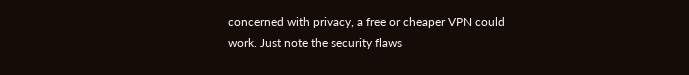concerned with privacy, a free or cheaper VPN could work. Just note the security flaws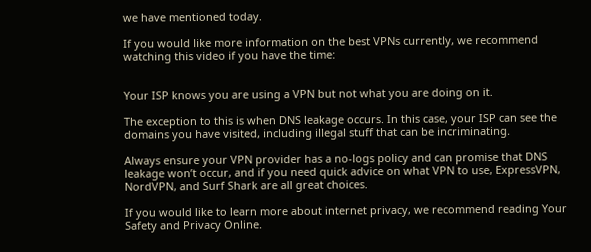we have mentioned today.

If you would like more information on the best VPNs currently, we recommend watching this video if you have the time:


Your ISP knows you are using a VPN but not what you are doing on it.

The exception to this is when DNS leakage occurs. In this case, your ISP can see the domains you have visited, including illegal stuff that can be incriminating.

Always ensure your VPN provider has a no-logs policy and can promise that DNS leakage won’t occur, and if you need quick advice on what VPN to use, ExpressVPN, NordVPN, and Surf Shark are all great choices.

If you would like to learn more about internet privacy, we recommend reading Your Safety and Privacy Online.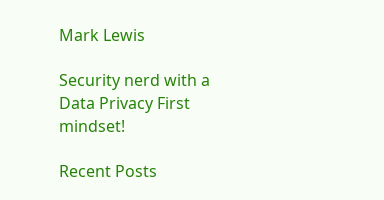Mark Lewis

Security nerd with a Data Privacy First mindset!

Recent Posts